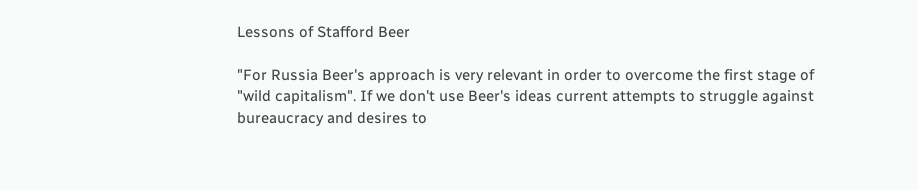Lessons of Stafford Beer

"For Russia Beer's approach is very relevant in order to overcome the first stage of "wild capitalism". If we don't use Beer's ideas current attempts to struggle against bureaucracy and desires to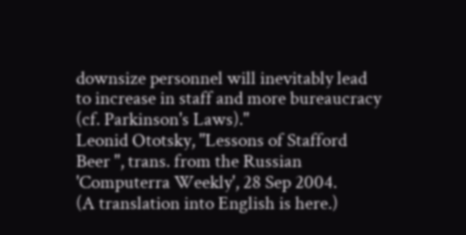downsize personnel will inevitably lead to increase in staff and more bureaucracy (cf. Parkinson's Laws)."
Leonid Ototsky, "Lessons of Stafford Beer ", trans. from the Russian 'Computerra Weekly', 28 Sep 2004.
(A translation into English is here.)